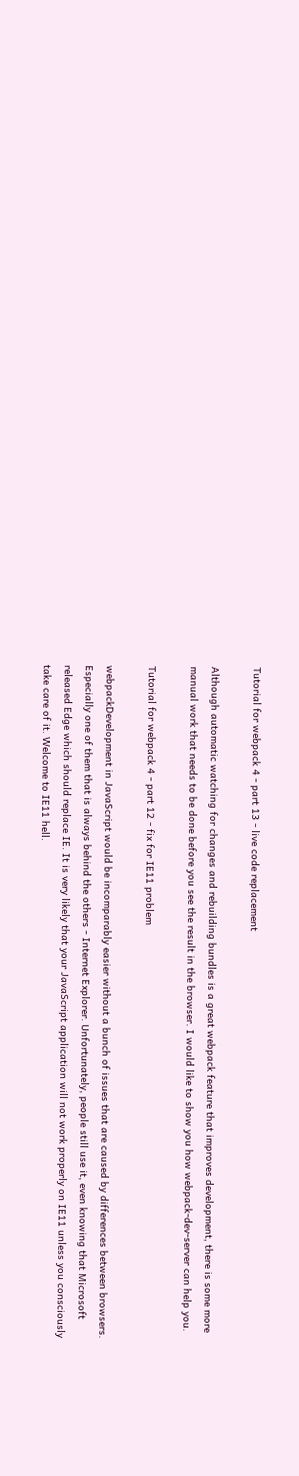Tutorial for webpack 4 - part 13 - live code replacement

Although automatic watching for changes and rebuilding bundles is a great webpack feature that improves development, there is some more manual work that needs to be done before you see the result in the browser. I would like to show you how webpack-dev-server can help you.

Tutorial for webpack 4 - part 12 - fix for IE11 problem

webpackDevelopment in JavaScript would be incomparably easier without a bunch of issues that are caused by differences between browsers. Especially one of them that is always behind the others - Internet Explorer. Unfortunately, people still use it, even knowing that Microsoft released Edge which should replace IE. It is very likely that your JavaScript application will not work properly on IE11 unless you consciously take care of it. Welcome to IE11 hell.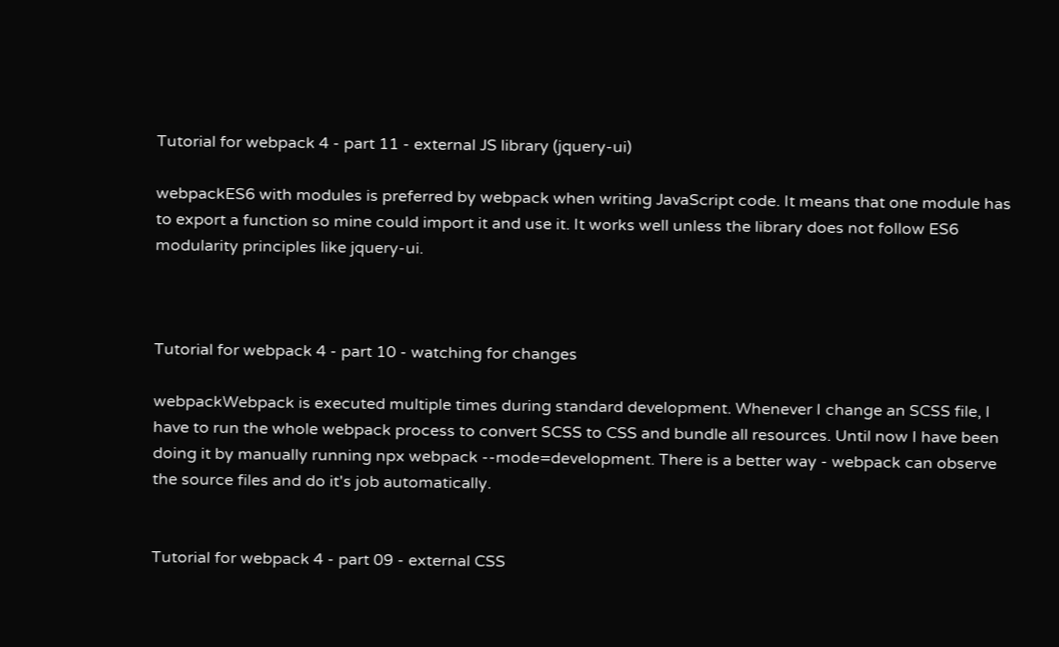Tutorial for webpack 4 - part 11 - external JS library (jquery-ui)

webpackES6 with modules is preferred by webpack when writing JavaScript code. It means that one module has to export a function so mine could import it and use it. It works well unless the library does not follow ES6 modularity principles like jquery-ui.



Tutorial for webpack 4 - part 10 - watching for changes

webpackWebpack is executed multiple times during standard development. Whenever I change an SCSS file, I have to run the whole webpack process to convert SCSS to CSS and bundle all resources. Until now I have been doing it by manually running npx webpack --mode=development. There is a better way - webpack can observe the source files and do it's job automatically.


Tutorial for webpack 4 - part 09 - external CSS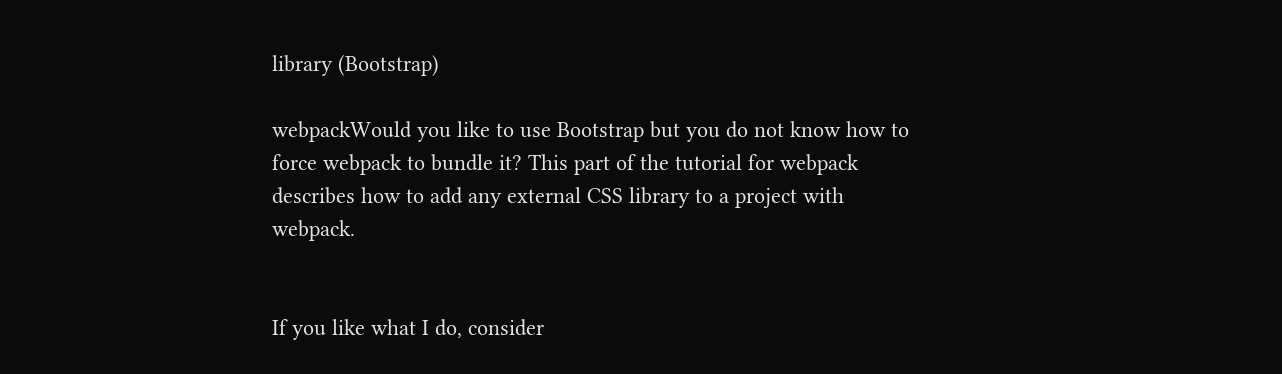library (Bootstrap)

webpackWould you like to use Bootstrap but you do not know how to force webpack to bundle it? This part of the tutorial for webpack describes how to add any external CSS library to a project with webpack.


If you like what I do, consider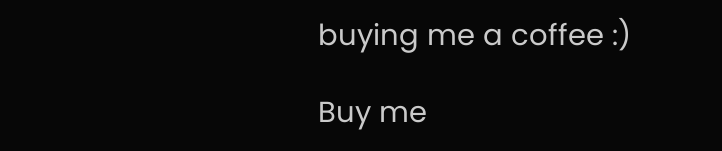buying me a coffee :)

Buy me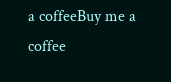a coffeeBuy me a coffee